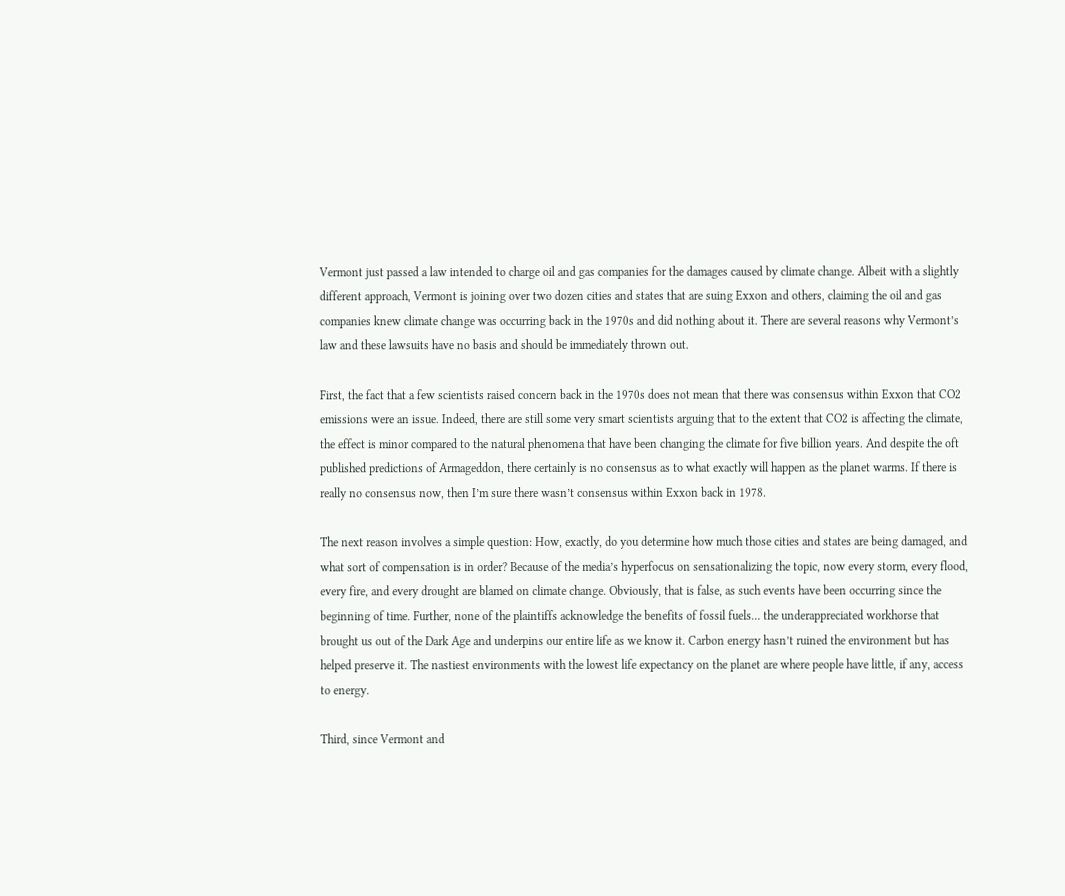Vermont just passed a law intended to charge oil and gas companies for the damages caused by climate change. Albeit with a slightly different approach, Vermont is joining over two dozen cities and states that are suing Exxon and others, claiming the oil and gas companies knew climate change was occurring back in the 1970s and did nothing about it. There are several reasons why Vermont’s law and these lawsuits have no basis and should be immediately thrown out.

First, the fact that a few scientists raised concern back in the 1970s does not mean that there was consensus within Exxon that CO2 emissions were an issue. Indeed, there are still some very smart scientists arguing that to the extent that CO2 is affecting the climate, the effect is minor compared to the natural phenomena that have been changing the climate for five billion years. And despite the oft published predictions of Armageddon, there certainly is no consensus as to what exactly will happen as the planet warms. If there is really no consensus now, then I’m sure there wasn’t consensus within Exxon back in 1978.

The next reason involves a simple question: How, exactly, do you determine how much those cities and states are being damaged, and what sort of compensation is in order? Because of the media’s hyperfocus on sensationalizing the topic, now every storm, every flood, every fire, and every drought are blamed on climate change. Obviously, that is false, as such events have been occurring since the beginning of time. Further, none of the plaintiffs acknowledge the benefits of fossil fuels… the underappreciated workhorse that brought us out of the Dark Age and underpins our entire life as we know it. Carbon energy hasn’t ruined the environment but has helped preserve it. The nastiest environments with the lowest life expectancy on the planet are where people have little, if any, access to energy.

Third, since Vermont and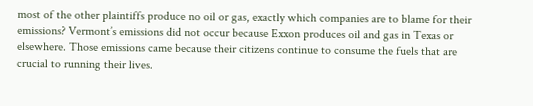most of the other plaintiffs produce no oil or gas, exactly which companies are to blame for their emissions? Vermont’s emissions did not occur because Exxon produces oil and gas in Texas or elsewhere. Those emissions came because their citizens continue to consume the fuels that are crucial to running their lives.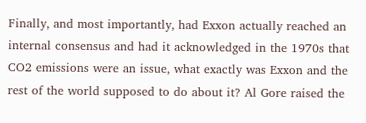Finally, and most importantly, had Exxon actually reached an internal consensus and had it acknowledged in the 1970s that CO2 emissions were an issue, what exactly was Exxon and the rest of the world supposed to do about it? Al Gore raised the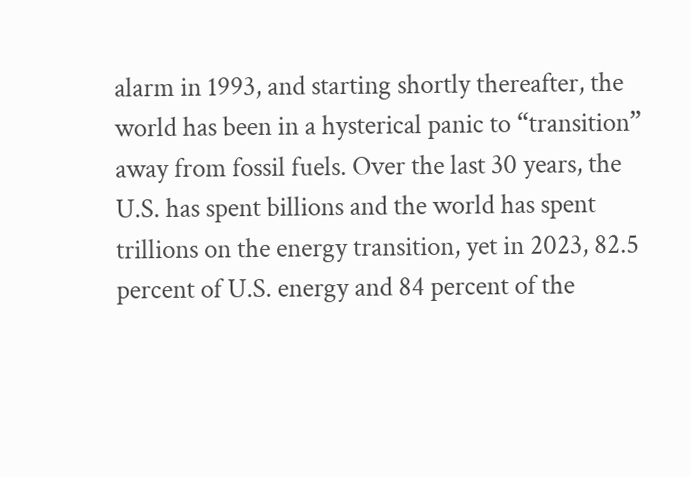alarm in 1993, and starting shortly thereafter, the world has been in a hysterical panic to “transition” away from fossil fuels. Over the last 30 years, the U.S. has spent billions and the world has spent trillions on the energy transition, yet in 2023, 82.5 percent of U.S. energy and 84 percent of the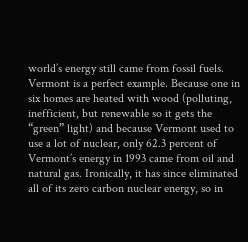world’s energy still came from fossil fuels. Vermont is a perfect example. Because one in six homes are heated with wood (polluting, inefficient, but renewable so it gets the “green” light) and because Vermont used to use a lot of nuclear, only 62.3 percent of Vermont’s energy in 1993 came from oil and natural gas. Ironically, it has since eliminated all of its zero carbon nuclear energy, so in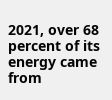2021, over 68 percent of its energy came from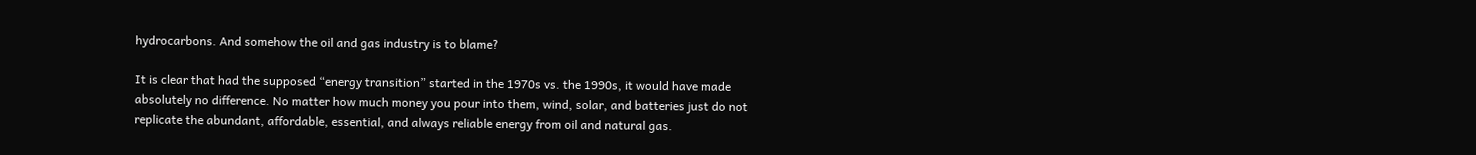hydrocarbons. And somehow the oil and gas industry is to blame?

It is clear that had the supposed “energy transition” started in the 1970s vs. the 1990s, it would have made absolutely no difference. No matter how much money you pour into them, wind, solar, and batteries just do not replicate the abundant, affordable, essential, and always reliable energy from oil and natural gas.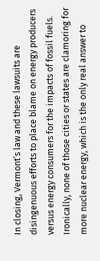In closing, Vermont’s law and these lawsuits are disingenuous efforts to place blame on energy producers versus energy consumers for the impacts of fossil fuels.  Ironically, none of those cities or states are clamoring for more nuclear energy, which is the only real answer to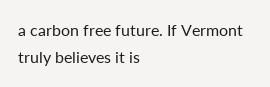a carbon free future. If Vermont truly believes it is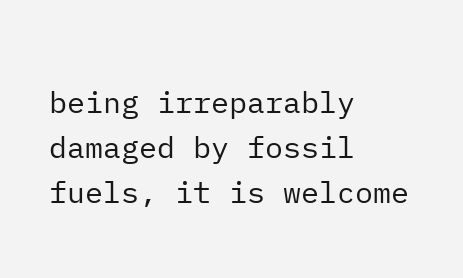being irreparably damaged by fossil fuels, it is welcome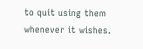to quit using them whenever it wishes.